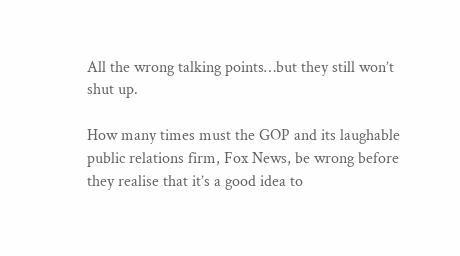All the wrong talking points…but they still won’t shut up.

How many times must the GOP and its laughable public relations firm, Fox News, be wrong before they realise that it’s a good idea to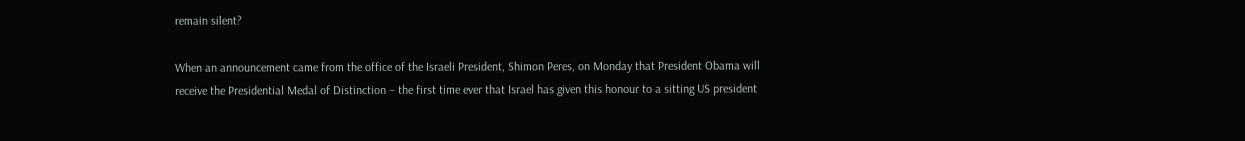remain silent?

When an announcement came from the office of the Israeli President, Shimon Peres, on Monday that President Obama will receive the Presidential Medal of Distinction – the first time ever that Israel has given this honour to a sitting US president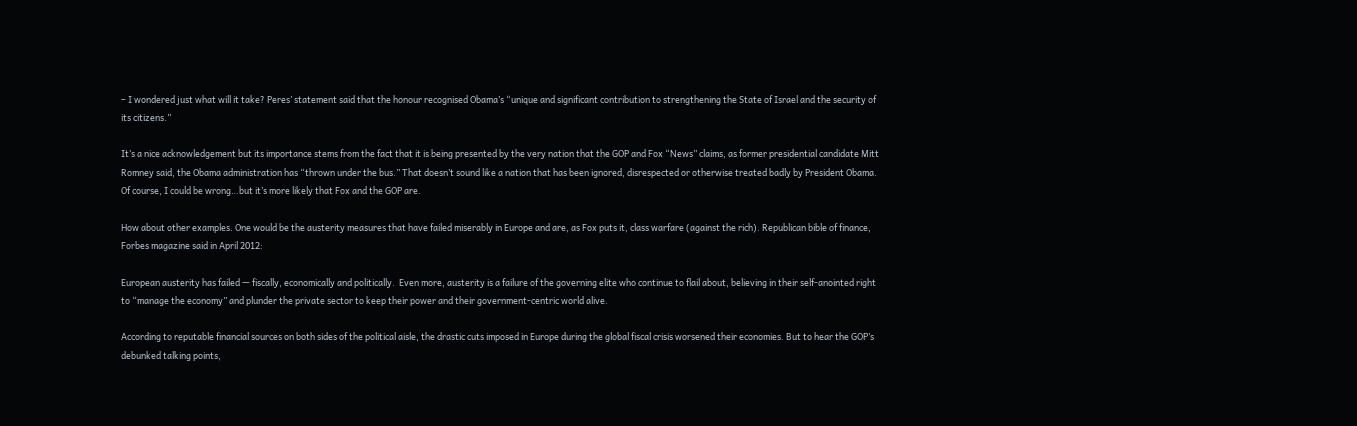– I wondered just what will it take? Peres’ statement said that the honour recognised Obama’s “unique and significant contribution to strengthening the State of Israel and the security of its citizens.”

It’s a nice acknowledgement but its importance stems from the fact that it is being presented by the very nation that the GOP and Fox “News” claims, as former presidential candidate Mitt Romney said, the Obama administration has “thrown under the bus.” That doesn’t sound like a nation that has been ignored, disrespected or otherwise treated badly by President Obama. Of course, I could be wrong…but it’s more likely that Fox and the GOP are.

How about other examples. One would be the austerity measures that have failed miserably in Europe and are, as Fox puts it, class warfare (against the rich). Republican bible of finance, Forbes magazine said in April 2012:

European austerity has failed — fiscally, economically and politically.  Even more, austerity is a failure of the governing elite who continue to flail about, believing in their self-anointed right to “manage the economy” and plunder the private sector to keep their power and their government-centric world alive.

According to reputable financial sources on both sides of the political aisle, the drastic cuts imposed in Europe during the global fiscal crisis worsened their economies. But to hear the GOP’s debunked talking points,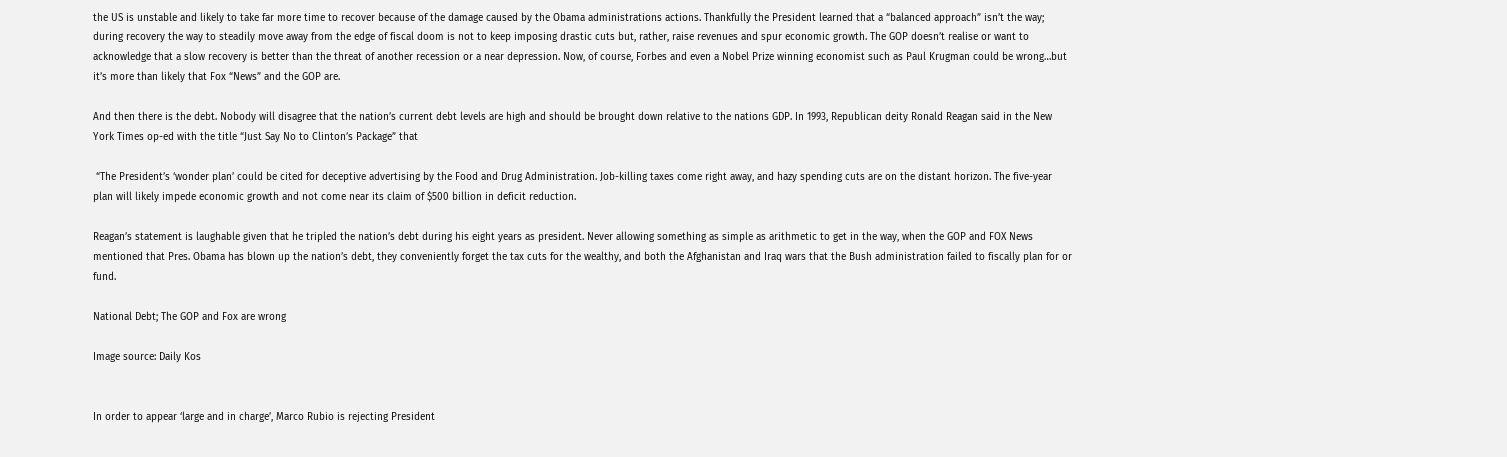the US is unstable and likely to take far more time to recover because of the damage caused by the Obama administrations actions. Thankfully the President learned that a “balanced approach” isn’t the way; during recovery the way to steadily move away from the edge of fiscal doom is not to keep imposing drastic cuts but, rather, raise revenues and spur economic growth. The GOP doesn’t realise or want to acknowledge that a slow recovery is better than the threat of another recession or a near depression. Now, of course, Forbes and even a Nobel Prize winning economist such as Paul Krugman could be wrong…but it’s more than likely that Fox “News” and the GOP are.

And then there is the debt. Nobody will disagree that the nation’s current debt levels are high and should be brought down relative to the nations GDP. In 1993, Republican deity Ronald Reagan said in the New York Times op-ed with the title “Just Say No to Clinton’s Package” that

 “The President’s ‘wonder plan’ could be cited for deceptive advertising by the Food and Drug Administration. Job-killing taxes come right away, and hazy spending cuts are on the distant horizon. The five-year plan will likely impede economic growth and not come near its claim of $500 billion in deficit reduction.

Reagan’s statement is laughable given that he tripled the nation’s debt during his eight years as president. Never allowing something as simple as arithmetic to get in the way, when the GOP and FOX News mentioned that Pres. Obama has blown up the nation’s debt, they conveniently forget the tax cuts for the wealthy, and both the Afghanistan and Iraq wars that the Bush administration failed to fiscally plan for or fund.

National Debt; The GOP and Fox are wrong

Image source: Daily Kos


In order to appear ‘large and in charge’, Marco Rubio is rejecting President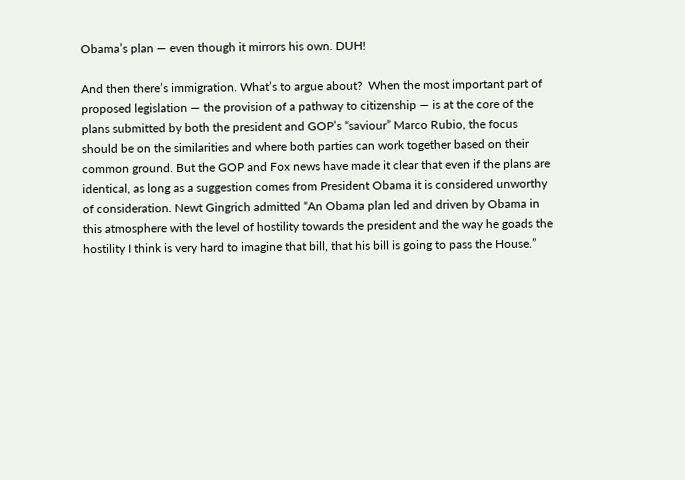Obama’s plan — even though it mirrors his own. DUH!

And then there’s immigration. What’s to argue about?  When the most important part of proposed legislation — the provision of a pathway to citizenship — is at the core of the plans submitted by both the president and GOP’s “saviour” Marco Rubio, the focus should be on the similarities and where both parties can work together based on their common ground. But the GOP and Fox news have made it clear that even if the plans are identical, as long as a suggestion comes from President Obama it is considered unworthy of consideration. Newt Gingrich admitted “An Obama plan led and driven by Obama in this atmosphere with the level of hostility towards the president and the way he goads the hostility I think is very hard to imagine that bill, that his bill is going to pass the House.”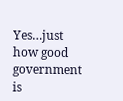Yes…just how good government is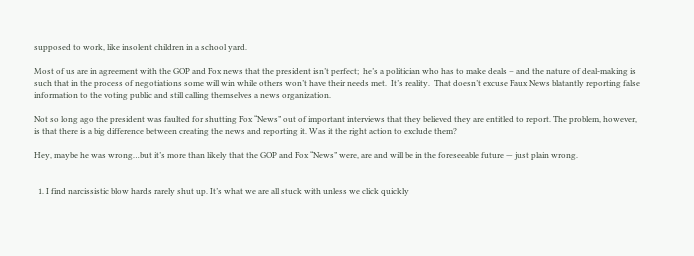supposed to work, like insolent children in a school yard.

Most of us are in agreement with the GOP and Fox news that the president isn’t perfect;  he’s a politician who has to make deals – and the nature of deal-making is such that in the process of negotiations some will win while others won’t have their needs met.  It’s reality.  That doesn’t excuse Faux News blatantly reporting false information to the voting public and still calling themselves a news organization.

Not so long ago the president was faulted for shutting Fox “News” out of important interviews that they believed they are entitled to report. The problem, however, is that there is a big difference between creating the news and reporting it. Was it the right action to exclude them?

Hey, maybe he was wrong…but it’s more than likely that the GOP and Fox “News” were, are and will be in the foreseeable future — just plain wrong.


  1. I find narcissistic blow hards rarely shut up. It’s what we are all stuck with unless we click quickly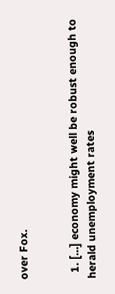over Fox.


  1. […] economy might well be robust enough to herald unemployment rates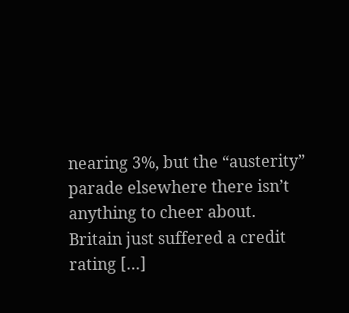nearing 3%, but the “austerity” parade elsewhere there isn’t anything to cheer about. Britain just suffered a credit rating […]